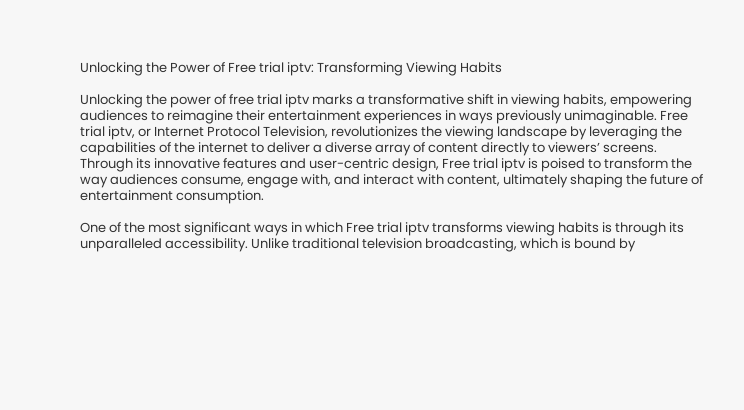Unlocking the Power of Free trial iptv: Transforming Viewing Habits

Unlocking the power of free trial iptv marks a transformative shift in viewing habits, empowering audiences to reimagine their entertainment experiences in ways previously unimaginable. Free trial iptv, or Internet Protocol Television, revolutionizes the viewing landscape by leveraging the capabilities of the internet to deliver a diverse array of content directly to viewers’ screens. Through its innovative features and user-centric design, Free trial iptv is poised to transform the way audiences consume, engage with, and interact with content, ultimately shaping the future of entertainment consumption.

One of the most significant ways in which Free trial iptv transforms viewing habits is through its unparalleled accessibility. Unlike traditional television broadcasting, which is bound by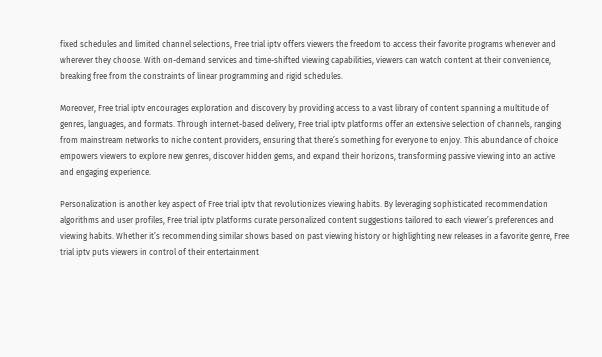fixed schedules and limited channel selections, Free trial iptv offers viewers the freedom to access their favorite programs whenever and wherever they choose. With on-demand services and time-shifted viewing capabilities, viewers can watch content at their convenience, breaking free from the constraints of linear programming and rigid schedules.

Moreover, Free trial iptv encourages exploration and discovery by providing access to a vast library of content spanning a multitude of genres, languages, and formats. Through internet-based delivery, Free trial iptv platforms offer an extensive selection of channels, ranging from mainstream networks to niche content providers, ensuring that there’s something for everyone to enjoy. This abundance of choice empowers viewers to explore new genres, discover hidden gems, and expand their horizons, transforming passive viewing into an active and engaging experience.

Personalization is another key aspect of Free trial iptv that revolutionizes viewing habits. By leveraging sophisticated recommendation algorithms and user profiles, Free trial iptv platforms curate personalized content suggestions tailored to each viewer’s preferences and viewing habits. Whether it’s recommending similar shows based on past viewing history or highlighting new releases in a favorite genre, Free trial iptv puts viewers in control of their entertainment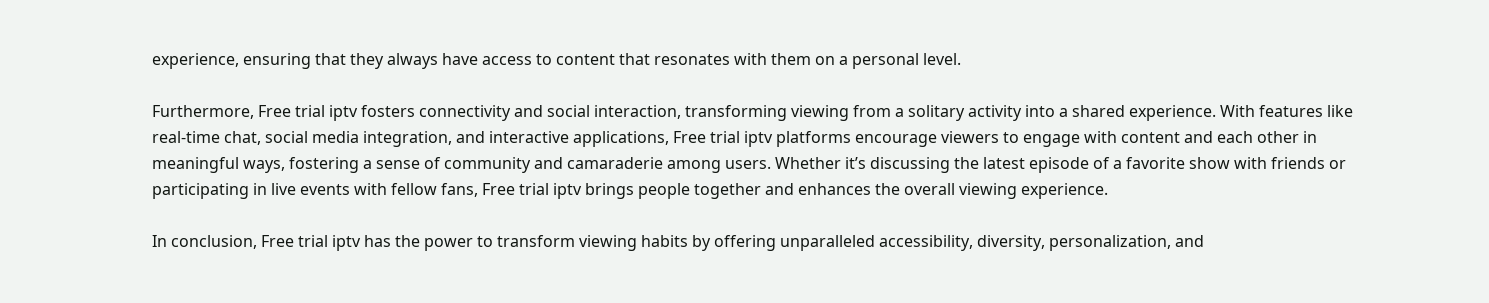experience, ensuring that they always have access to content that resonates with them on a personal level.

Furthermore, Free trial iptv fosters connectivity and social interaction, transforming viewing from a solitary activity into a shared experience. With features like real-time chat, social media integration, and interactive applications, Free trial iptv platforms encourage viewers to engage with content and each other in meaningful ways, fostering a sense of community and camaraderie among users. Whether it’s discussing the latest episode of a favorite show with friends or participating in live events with fellow fans, Free trial iptv brings people together and enhances the overall viewing experience.

In conclusion, Free trial iptv has the power to transform viewing habits by offering unparalleled accessibility, diversity, personalization, and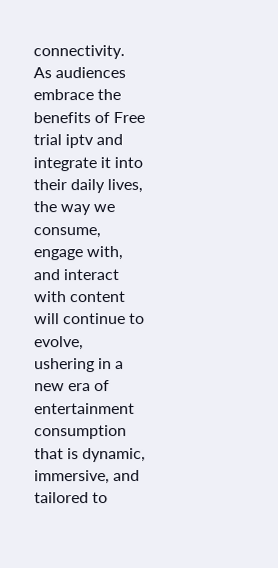connectivity. As audiences embrace the benefits of Free trial iptv and integrate it into their daily lives, the way we consume, engage with, and interact with content will continue to evolve, ushering in a new era of entertainment consumption that is dynamic, immersive, and tailored to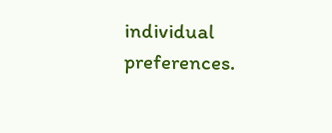individual preferences.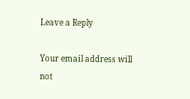Leave a Reply

Your email address will not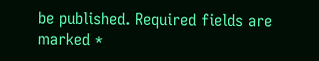be published. Required fields are marked *